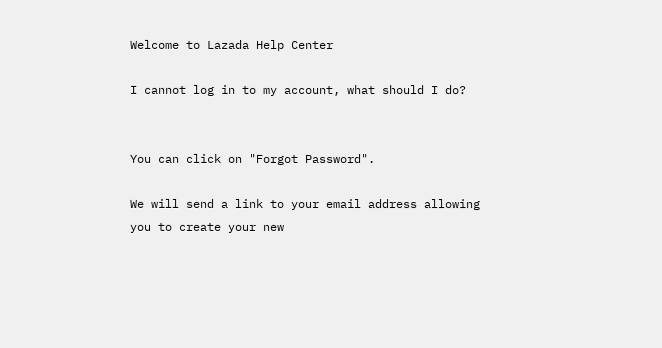Welcome to Lazada Help Center

I cannot log in to my account, what should I do?


You can click on "Forgot Password".

We will send a link to your email address allowing you to create your new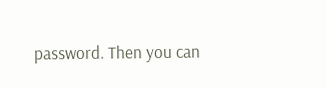password. Then you can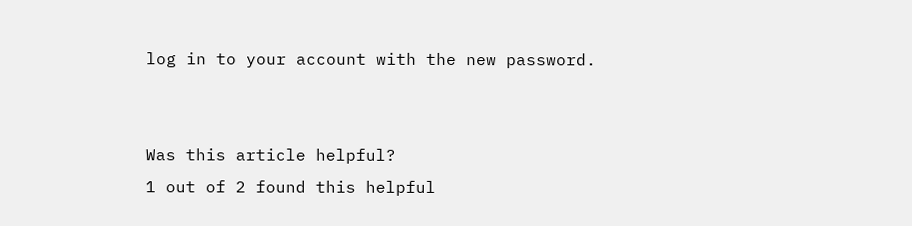log in to your account with the new password.


Was this article helpful?
1 out of 2 found this helpful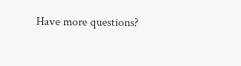Have more questions?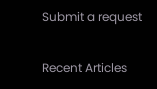Submit a request

Recent Articles